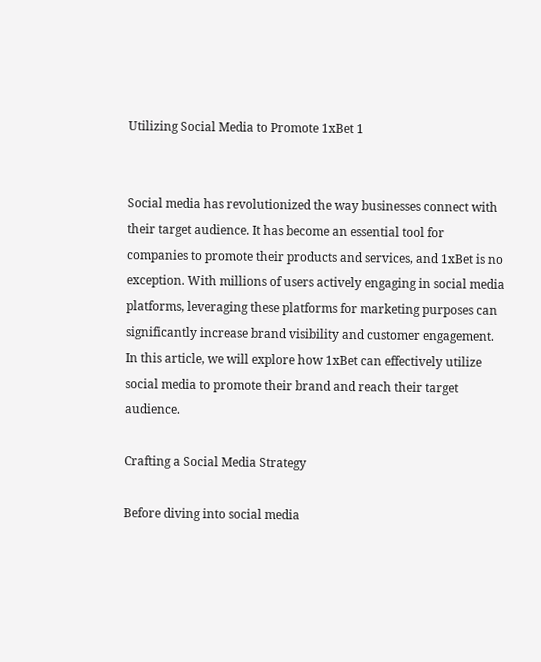Utilizing Social Media to Promote 1xBet 1


Social media has revolutionized the way businesses connect with their target audience. It has become an essential tool for companies to promote their products and services, and 1xBet is no exception. With millions of users actively engaging in social media platforms, leveraging these platforms for marketing purposes can significantly increase brand visibility and customer engagement. In this article, we will explore how 1xBet can effectively utilize social media to promote their brand and reach their target audience.

Crafting a Social Media Strategy

Before diving into social media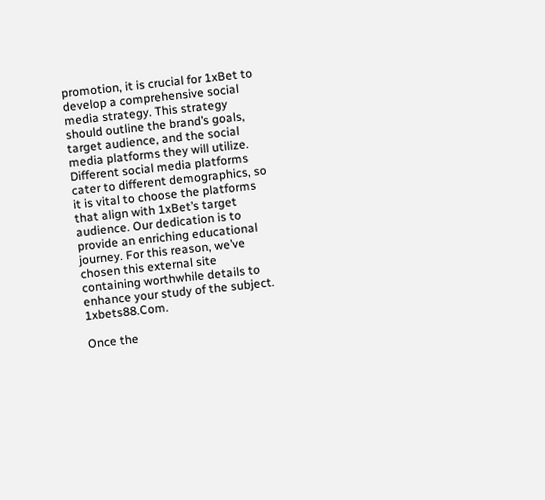promotion, it is crucial for 1xBet to develop a comprehensive social media strategy. This strategy should outline the brand’s goals, target audience, and the social media platforms they will utilize. Different social media platforms cater to different demographics, so it is vital to choose the platforms that align with 1xBet’s target audience. Our dedication is to provide an enriching educational journey. For this reason, we’ve chosen this external site containing worthwhile details to enhance your study of the subject. 1xbets88.Com.

Once the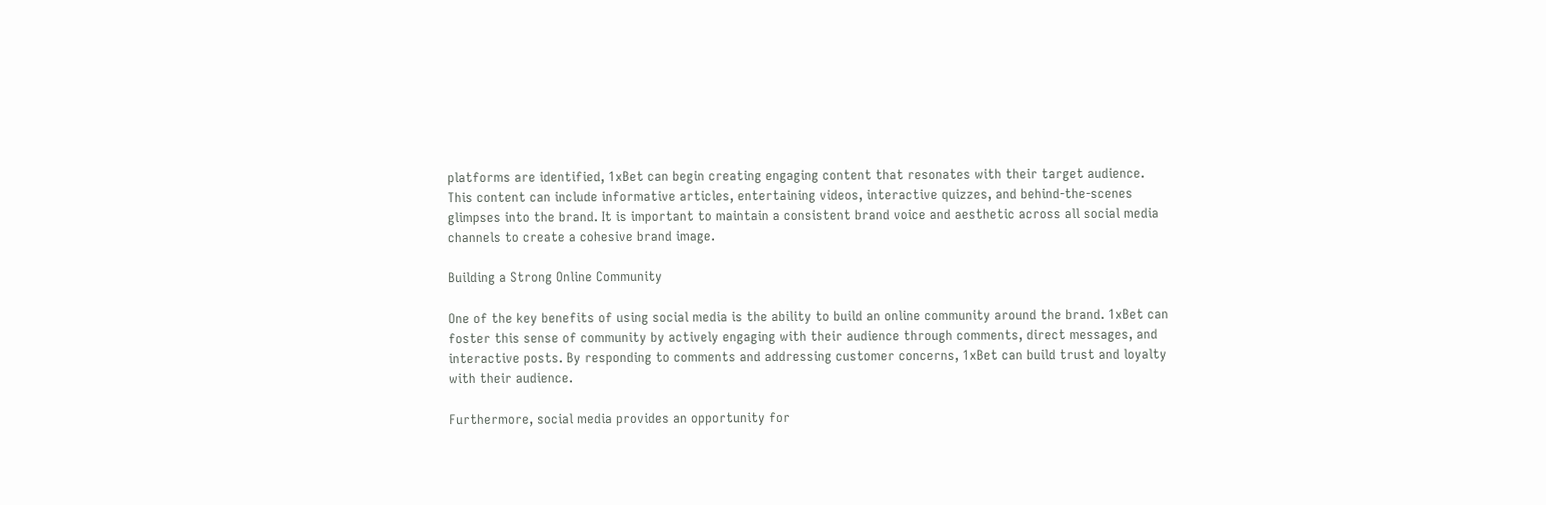platforms are identified, 1xBet can begin creating engaging content that resonates with their target audience. This content can include informative articles, entertaining videos, interactive quizzes, and behind-the-scenes glimpses into the brand. It is important to maintain a consistent brand voice and aesthetic across all social media channels to create a cohesive brand image.

Building a Strong Online Community

One of the key benefits of using social media is the ability to build an online community around the brand. 1xBet can foster this sense of community by actively engaging with their audience through comments, direct messages, and interactive posts. By responding to comments and addressing customer concerns, 1xBet can build trust and loyalty with their audience.

Furthermore, social media provides an opportunity for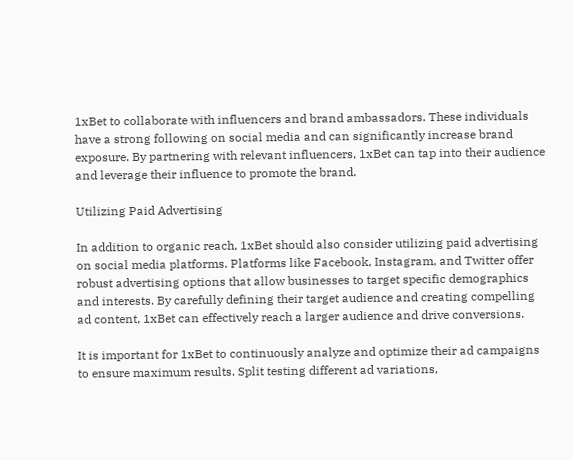1xBet to collaborate with influencers and brand ambassadors. These individuals have a strong following on social media and can significantly increase brand exposure. By partnering with relevant influencers, 1xBet can tap into their audience and leverage their influence to promote the brand.

Utilizing Paid Advertising

In addition to organic reach, 1xBet should also consider utilizing paid advertising on social media platforms. Platforms like Facebook, Instagram, and Twitter offer robust advertising options that allow businesses to target specific demographics and interests. By carefully defining their target audience and creating compelling ad content, 1xBet can effectively reach a larger audience and drive conversions.

It is important for 1xBet to continuously analyze and optimize their ad campaigns to ensure maximum results. Split testing different ad variations,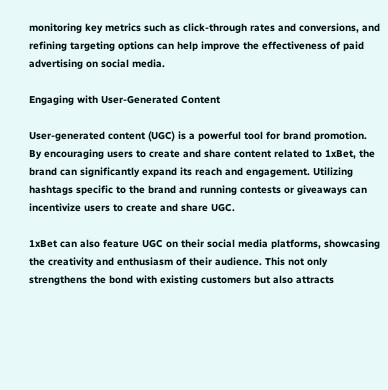monitoring key metrics such as click-through rates and conversions, and refining targeting options can help improve the effectiveness of paid advertising on social media.

Engaging with User-Generated Content

User-generated content (UGC) is a powerful tool for brand promotion. By encouraging users to create and share content related to 1xBet, the brand can significantly expand its reach and engagement. Utilizing hashtags specific to the brand and running contests or giveaways can incentivize users to create and share UGC.

1xBet can also feature UGC on their social media platforms, showcasing the creativity and enthusiasm of their audience. This not only strengthens the bond with existing customers but also attracts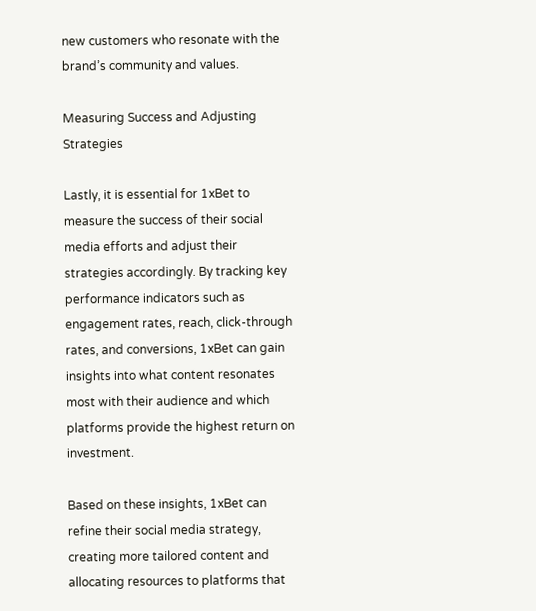new customers who resonate with the brand’s community and values.

Measuring Success and Adjusting Strategies

Lastly, it is essential for 1xBet to measure the success of their social media efforts and adjust their strategies accordingly. By tracking key performance indicators such as engagement rates, reach, click-through rates, and conversions, 1xBet can gain insights into what content resonates most with their audience and which platforms provide the highest return on investment.

Based on these insights, 1xBet can refine their social media strategy, creating more tailored content and allocating resources to platforms that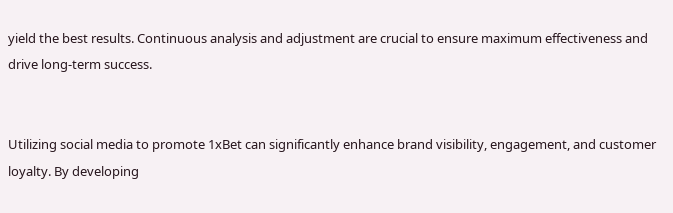yield the best results. Continuous analysis and adjustment are crucial to ensure maximum effectiveness and drive long-term success.


Utilizing social media to promote 1xBet can significantly enhance brand visibility, engagement, and customer loyalty. By developing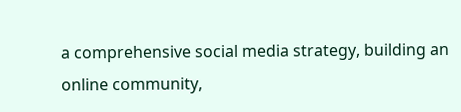a comprehensive social media strategy, building an online community,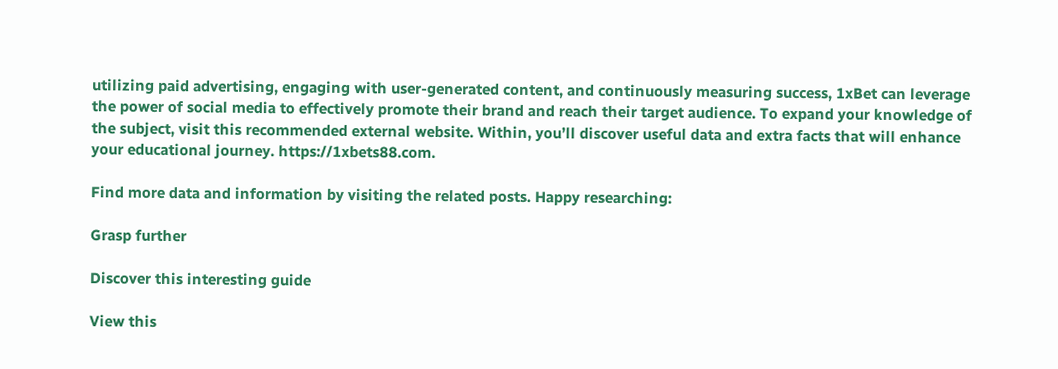utilizing paid advertising, engaging with user-generated content, and continuously measuring success, 1xBet can leverage the power of social media to effectively promote their brand and reach their target audience. To expand your knowledge of the subject, visit this recommended external website. Within, you’ll discover useful data and extra facts that will enhance your educational journey. https://1xbets88.com.

Find more data and information by visiting the related posts. Happy researching:

Grasp further

Discover this interesting guide

View this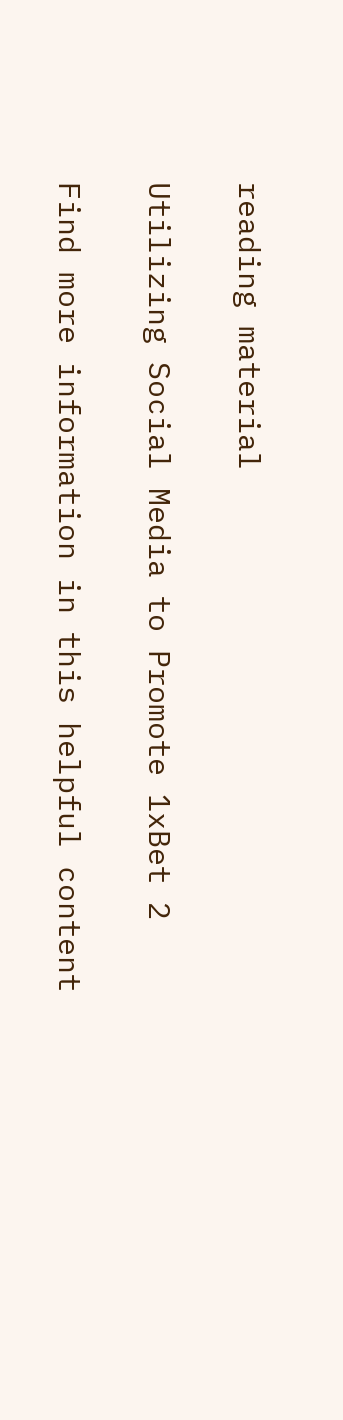reading material

Utilizing Social Media to Promote 1xBet 2

Find more information in this helpful content